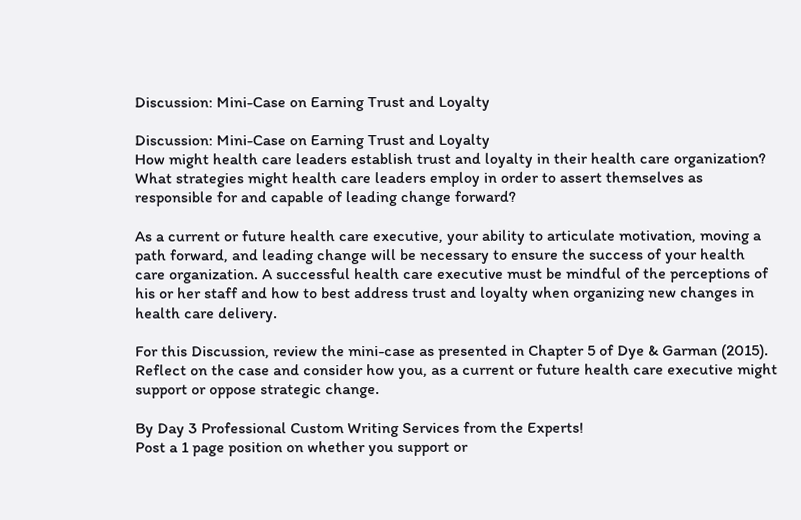Discussion: Mini-Case on Earning Trust and Loyalty

Discussion: Mini-Case on Earning Trust and Loyalty
How might health care leaders establish trust and loyalty in their health care organization? What strategies might health care leaders employ in order to assert themselves as responsible for and capable of leading change forward?

As a current or future health care executive, your ability to articulate motivation, moving a path forward, and leading change will be necessary to ensure the success of your health care organization. A successful health care executive must be mindful of the perceptions of his or her staff and how to best address trust and loyalty when organizing new changes in health care delivery.

For this Discussion, review the mini-case as presented in Chapter 5 of Dye & Garman (2015). Reflect on the case and consider how you, as a current or future health care executive might support or oppose strategic change.

By Day 3 Professional Custom Writing Services from the Experts!
Post a 1 page position on whether you support or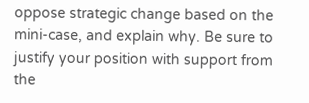oppose strategic change based on the mini-case, and explain why. Be sure to justify your position with support from the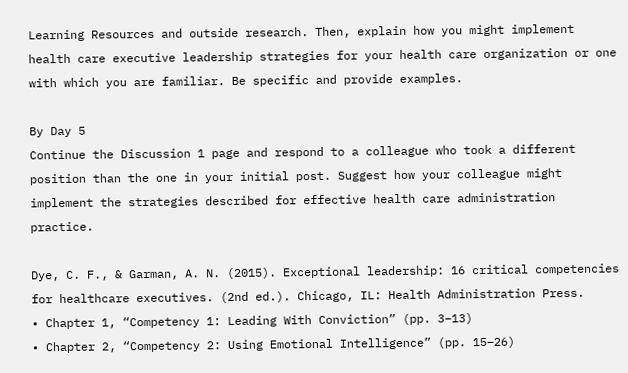Learning Resources and outside research. Then, explain how you might implement health care executive leadership strategies for your health care organization or one with which you are familiar. Be specific and provide examples.

By Day 5
Continue the Discussion 1 page and respond to a colleague who took a different position than the one in your initial post. Suggest how your colleague might implement the strategies described for effective health care administration practice.

Dye, C. F., & Garman, A. N. (2015). Exceptional leadership: 16 critical competencies for healthcare executives. (2nd ed.). Chicago, IL: Health Administration Press.
• Chapter 1, “Competency 1: Leading With Conviction” (pp. 3–13)
• Chapter 2, “Competency 2: Using Emotional Intelligence” (pp. 15–26)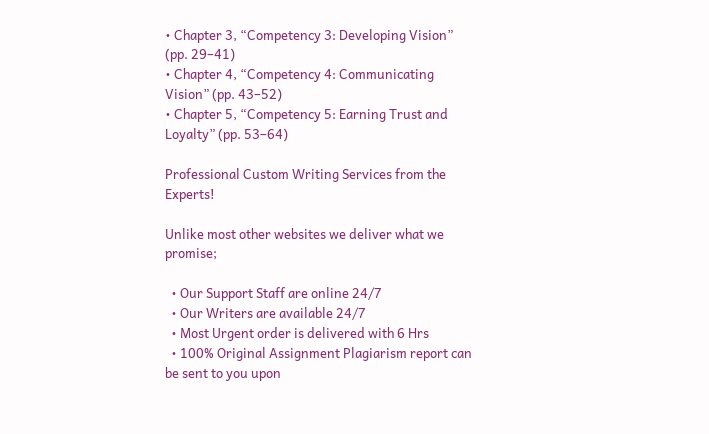• Chapter 3, “Competency 3: Developing Vision” (pp. 29–41)
• Chapter 4, “Competency 4: Communicating Vision” (pp. 43–52)
• Chapter 5, “Competency 5: Earning Trust and Loyalty” (pp. 53–64)

Professional Custom Writing Services from the Experts!

Unlike most other websites we deliver what we promise;

  • Our Support Staff are online 24/7
  • Our Writers are available 24/7
  • Most Urgent order is delivered with 6 Hrs
  • 100% Original Assignment Plagiarism report can be sent to you upon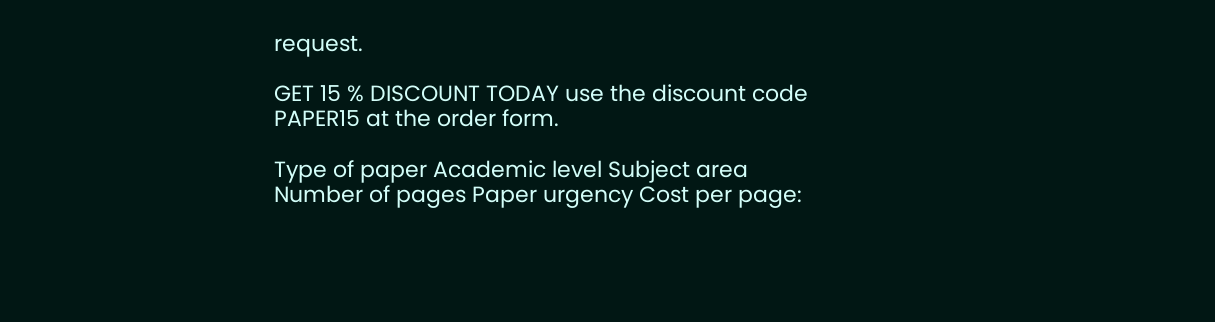request.

GET 15 % DISCOUNT TODAY use the discount code PAPER15 at the order form.

Type of paper Academic level Subject area
Number of pages Paper urgency Cost per page: